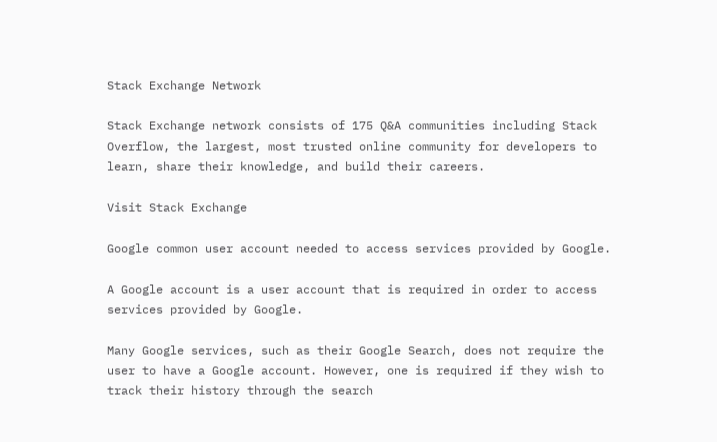Stack Exchange Network

Stack Exchange network consists of 175 Q&A communities including Stack Overflow, the largest, most trusted online community for developers to learn, share their knowledge, and build their careers.

Visit Stack Exchange

Google common user account needed to access services provided by Google.

A Google account is a user account that is required in order to access services provided by Google.

Many Google services, such as their Google Search, does not require the user to have a Google account. However, one is required if they wish to track their history through the search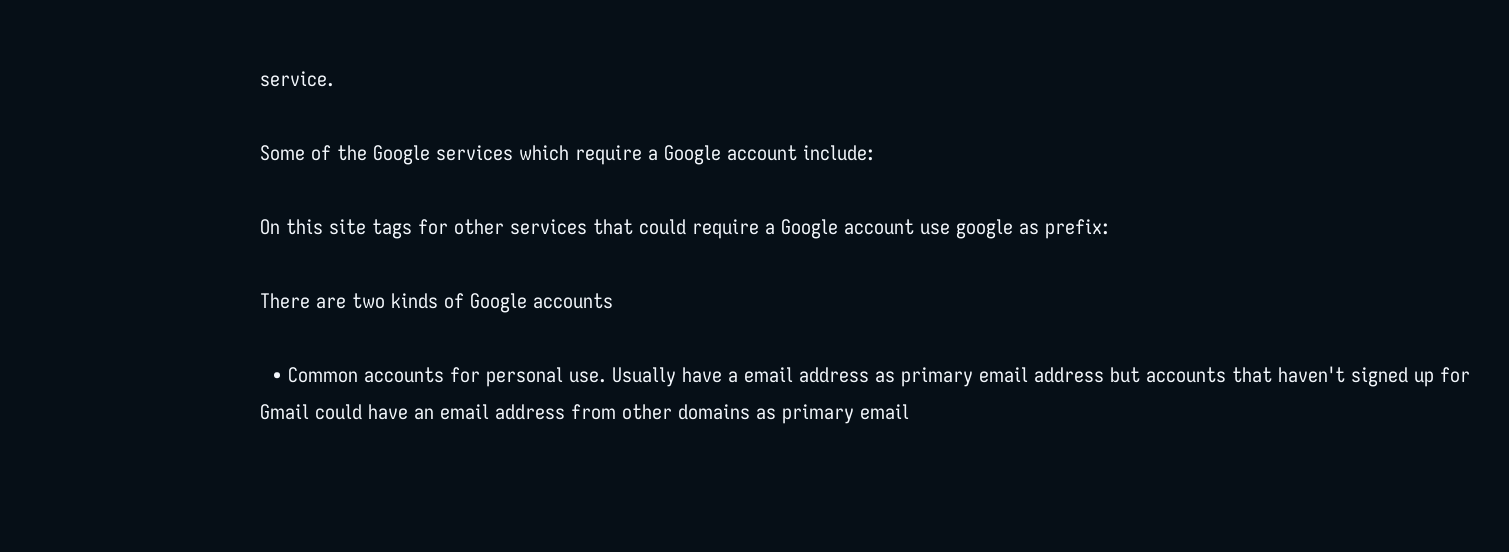service.

Some of the Google services which require a Google account include:

On this site tags for other services that could require a Google account use google as prefix:

There are two kinds of Google accounts

  • Common accounts for personal use. Usually have a email address as primary email address but accounts that haven't signed up for Gmail could have an email address from other domains as primary email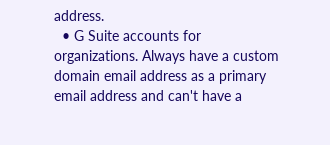address.
  • G Suite accounts for organizations. Always have a custom domain email address as a primary email address and can't have a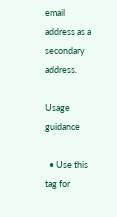email address as a secondary address.

Usage guidance

  • Use this tag for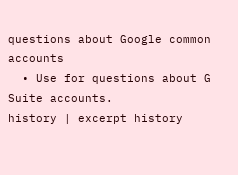questions about Google common accounts
  • Use for questions about G Suite accounts.
history | excerpt history